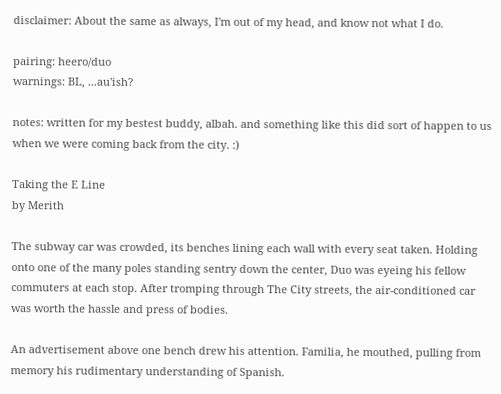disclaimer: About the same as always, I'm out of my head, and know not what I do.

pairing: heero/duo
warnings: BL, ...au'ish?

notes: written for my bestest buddy, albah. and something like this did sort of happen to us when we were coming back from the city. :)

Taking the E Line
by Merith

The subway car was crowded, its benches lining each wall with every seat taken. Holding onto one of the many poles standing sentry down the center, Duo was eyeing his fellow commuters at each stop. After tromping through The City streets, the air-conditioned car was worth the hassle and press of bodies.

An advertisement above one bench drew his attention. Familia, he mouthed, pulling from memory his rudimentary understanding of Spanish.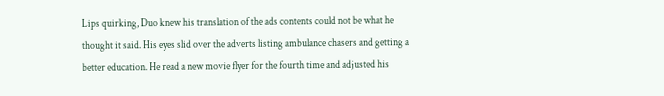Lips quirking, Duo knew his translation of the ads contents could not be what he thought it said. His eyes slid over the adverts listing ambulance chasers and getting a better education. He read a new movie flyer for the fourth time and adjusted his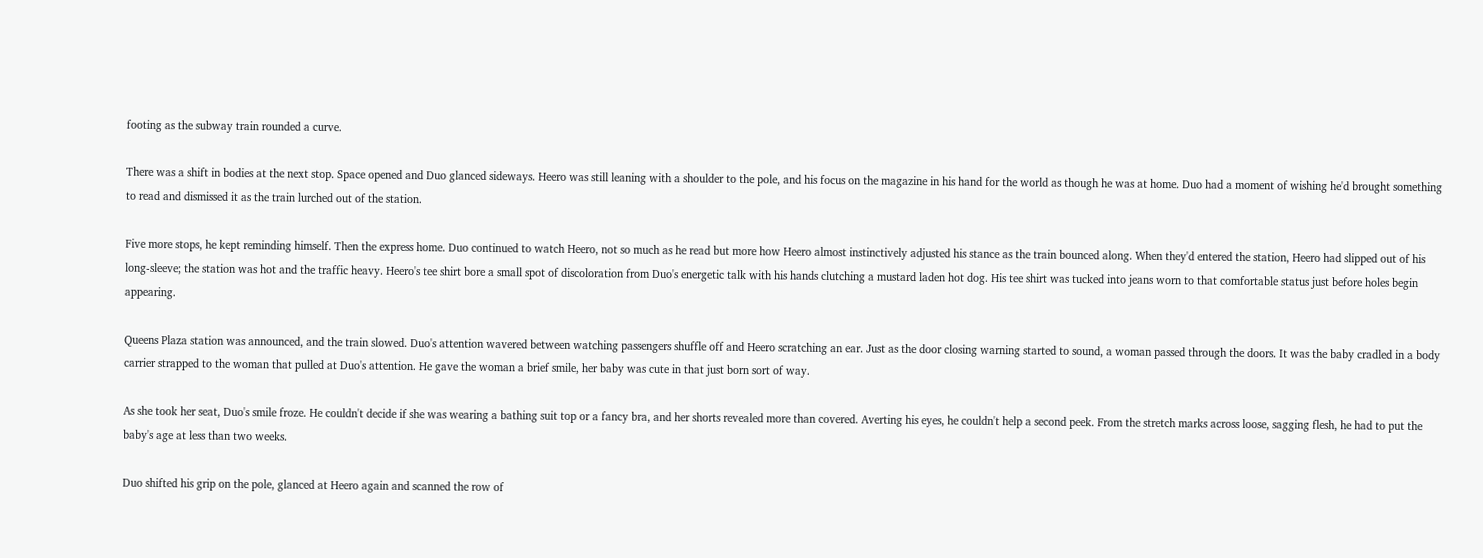footing as the subway train rounded a curve.

There was a shift in bodies at the next stop. Space opened and Duo glanced sideways. Heero was still leaning with a shoulder to the pole, and his focus on the magazine in his hand for the world as though he was at home. Duo had a moment of wishing he'd brought something to read and dismissed it as the train lurched out of the station.

Five more stops, he kept reminding himself. Then the express home. Duo continued to watch Heero, not so much as he read but more how Heero almost instinctively adjusted his stance as the train bounced along. When they'd entered the station, Heero had slipped out of his long-sleeve; the station was hot and the traffic heavy. Heero's tee shirt bore a small spot of discoloration from Duo's energetic talk with his hands clutching a mustard laden hot dog. His tee shirt was tucked into jeans worn to that comfortable status just before holes begin appearing.

Queens Plaza station was announced, and the train slowed. Duo's attention wavered between watching passengers shuffle off and Heero scratching an ear. Just as the door closing warning started to sound, a woman passed through the doors. It was the baby cradled in a body carrier strapped to the woman that pulled at Duo's attention. He gave the woman a brief smile, her baby was cute in that just born sort of way.

As she took her seat, Duo's smile froze. He couldn't decide if she was wearing a bathing suit top or a fancy bra, and her shorts revealed more than covered. Averting his eyes, he couldn't help a second peek. From the stretch marks across loose, sagging flesh, he had to put the baby's age at less than two weeks.

Duo shifted his grip on the pole, glanced at Heero again and scanned the row of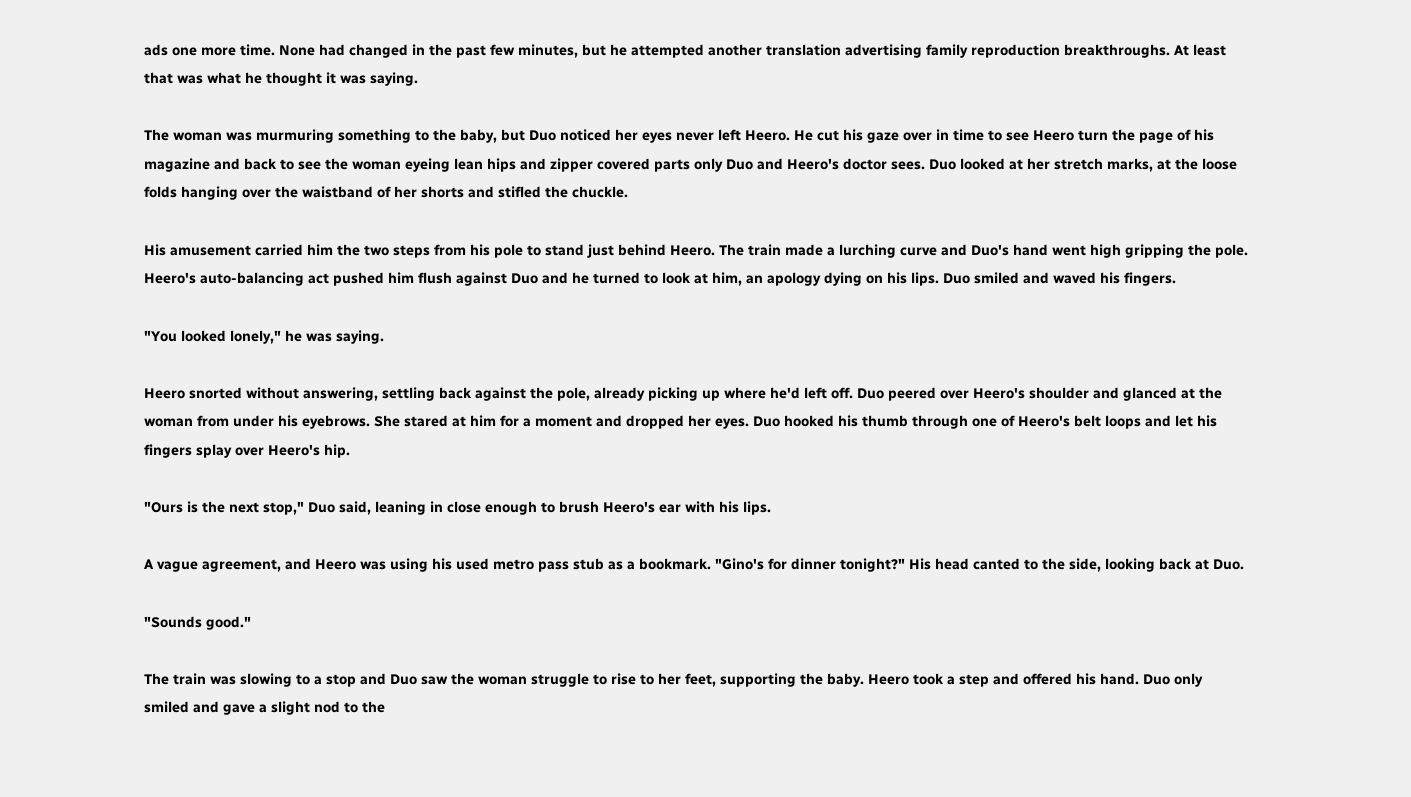ads one more time. None had changed in the past few minutes, but he attempted another translation advertising family reproduction breakthroughs. At least that was what he thought it was saying.

The woman was murmuring something to the baby, but Duo noticed her eyes never left Heero. He cut his gaze over in time to see Heero turn the page of his magazine and back to see the woman eyeing lean hips and zipper covered parts only Duo and Heero's doctor sees. Duo looked at her stretch marks, at the loose folds hanging over the waistband of her shorts and stifled the chuckle.

His amusement carried him the two steps from his pole to stand just behind Heero. The train made a lurching curve and Duo's hand went high gripping the pole. Heero's auto-balancing act pushed him flush against Duo and he turned to look at him, an apology dying on his lips. Duo smiled and waved his fingers.

"You looked lonely," he was saying.

Heero snorted without answering, settling back against the pole, already picking up where he'd left off. Duo peered over Heero's shoulder and glanced at the woman from under his eyebrows. She stared at him for a moment and dropped her eyes. Duo hooked his thumb through one of Heero's belt loops and let his fingers splay over Heero's hip.

"Ours is the next stop," Duo said, leaning in close enough to brush Heero's ear with his lips.

A vague agreement, and Heero was using his used metro pass stub as a bookmark. "Gino's for dinner tonight?" His head canted to the side, looking back at Duo.

"Sounds good."

The train was slowing to a stop and Duo saw the woman struggle to rise to her feet, supporting the baby. Heero took a step and offered his hand. Duo only smiled and gave a slight nod to the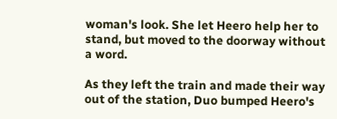woman's look. She let Heero help her to stand, but moved to the doorway without a word.

As they left the train and made their way out of the station, Duo bumped Heero's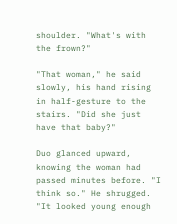shoulder. "What's with the frown?"

"That woman," he said slowly, his hand rising in half-gesture to the stairs. "Did she just have that baby?"

Duo glanced upward, knowing the woman had passed minutes before. "I think so." He shrugged. "It looked young enough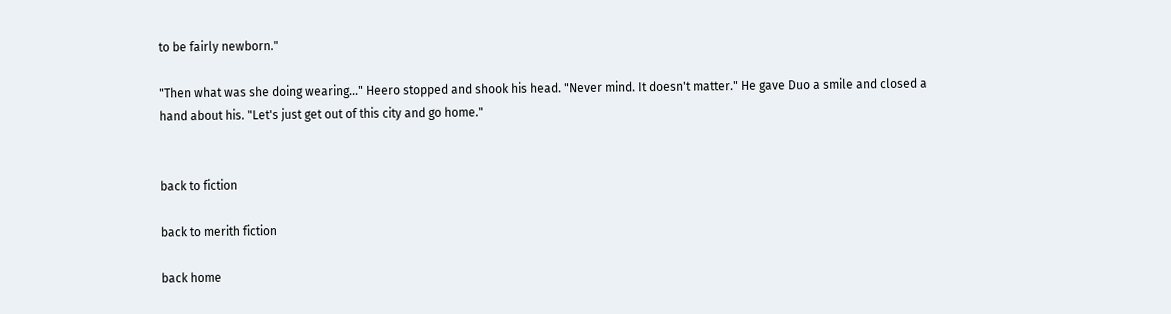to be fairly newborn."

"Then what was she doing wearing..." Heero stopped and shook his head. "Never mind. It doesn't matter." He gave Duo a smile and closed a hand about his. "Let's just get out of this city and go home."


back to fiction

back to merith fiction

back home